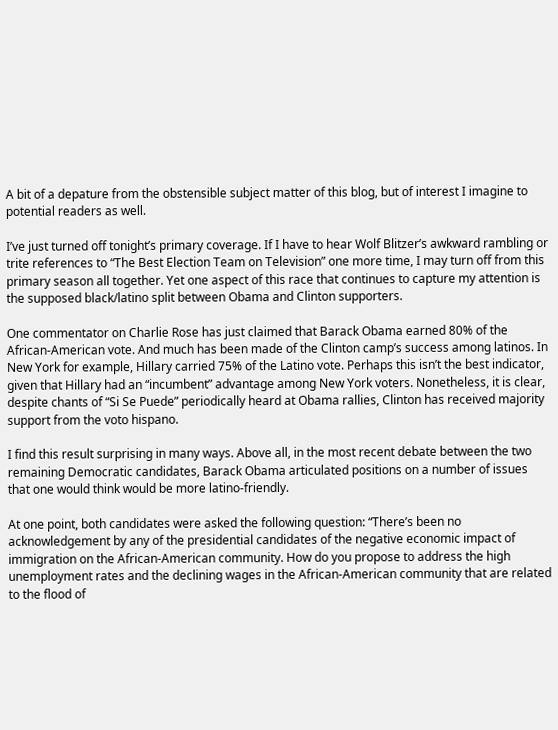A bit of a depature from the obstensible subject matter of this blog, but of interest I imagine to potential readers as well.

I’ve just turned off tonight’s primary coverage. If I have to hear Wolf Blitzer’s awkward rambling or trite references to “The Best Election Team on Television” one more time, I may turn off from this primary season all together. Yet one aspect of this race that continues to capture my attention is the supposed black/latino split between Obama and Clinton supporters.

One commentator on Charlie Rose has just claimed that Barack Obama earned 80% of the African-American vote. And much has been made of the Clinton camp’s success among latinos. In New York for example, Hillary carried 75% of the Latino vote. Perhaps this isn’t the best indicator, given that Hillary had an “incumbent” advantage among New York voters. Nonetheless, it is clear, despite chants of “Si Se Puede” periodically heard at Obama rallies, Clinton has received majority support from the voto hispano.

I find this result surprising in many ways. Above all, in the most recent debate between the two remaining Democratic candidates, Barack Obama articulated positions on a number of issues that one would think would be more latino-friendly.

At one point, both candidates were asked the following question: “There’s been no acknowledgement by any of the presidential candidates of the negative economic impact of immigration on the African-American community. How do you propose to address the high unemployment rates and the declining wages in the African-American community that are related to the flood of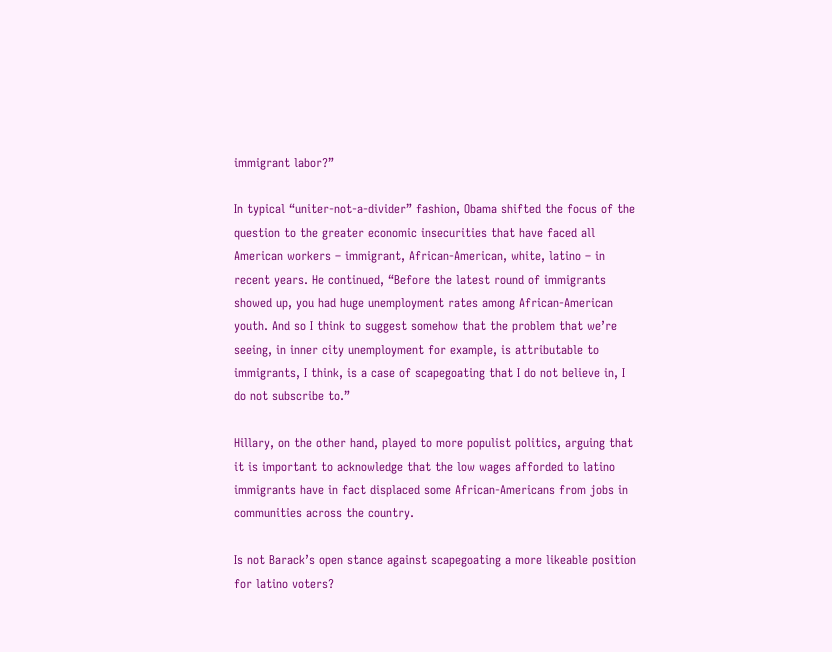immigrant labor?”

In typical “uniter-not-a-divider” fashion, Obama shifted the focus of the question to the greater economic insecurities that have faced all American workers – immigrant, African-American, white, latino – in recent years. He continued, “Before the latest round of immigrants showed up, you had huge unemployment rates among African-American youth. And so I think to suggest somehow that the problem that we’re seeing, in inner city unemployment for example, is attributable to immigrants, I think, is a case of scapegoating that I do not believe in, I do not subscribe to.”

Hillary, on the other hand, played to more populist politics, arguing that it is important to acknowledge that the low wages afforded to latino immigrants have in fact displaced some African-Americans from jobs in communities across the country.

Is not Barack’s open stance against scapegoating a more likeable position for latino voters?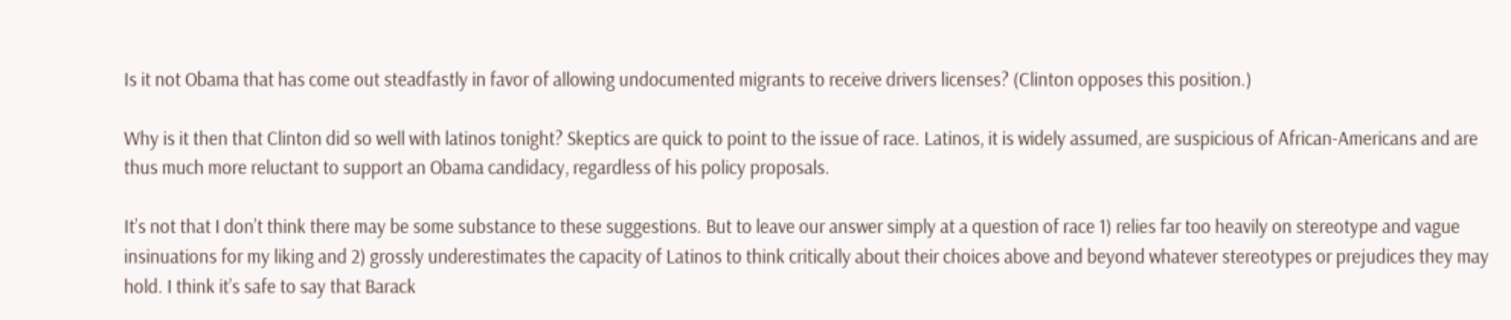Is it not Obama that has come out steadfastly in favor of allowing undocumented migrants to receive drivers licenses? (Clinton opposes this position.)

Why is it then that Clinton did so well with latinos tonight? Skeptics are quick to point to the issue of race. Latinos, it is widely assumed, are suspicious of African-Americans and are thus much more reluctant to support an Obama candidacy, regardless of his policy proposals.

It’s not that I don’t think there may be some substance to these suggestions. But to leave our answer simply at a question of race 1) relies far too heavily on stereotype and vague insinuations for my liking and 2) grossly underestimates the capacity of Latinos to think critically about their choices above and beyond whatever stereotypes or prejudices they may hold. I think it’s safe to say that Barack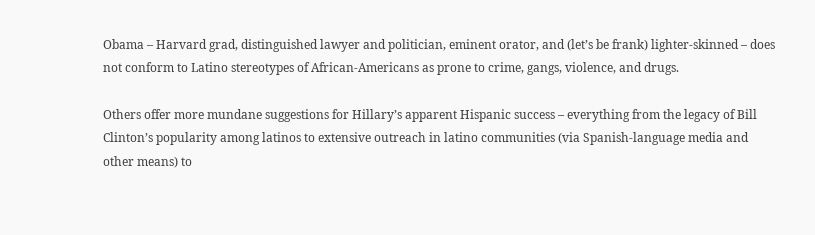Obama – Harvard grad, distinguished lawyer and politician, eminent orator, and (let’s be frank) lighter-skinned – does not conform to Latino stereotypes of African-Americans as prone to crime, gangs, violence, and drugs.

Others offer more mundane suggestions for Hillary’s apparent Hispanic success – everything from the legacy of Bill Clinton’s popularity among latinos to extensive outreach in latino communities (via Spanish-language media and other means) to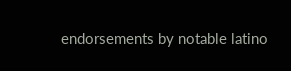endorsements by notable latino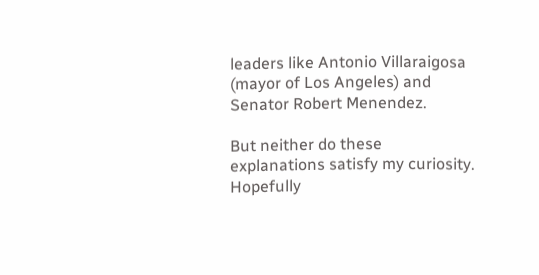leaders like Antonio Villaraigosa (mayor of Los Angeles) and Senator Robert Menendez.

But neither do these explanations satisfy my curiosity. Hopefully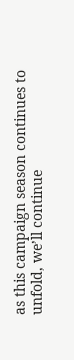as this campaign season continues to unfold, we’ll continue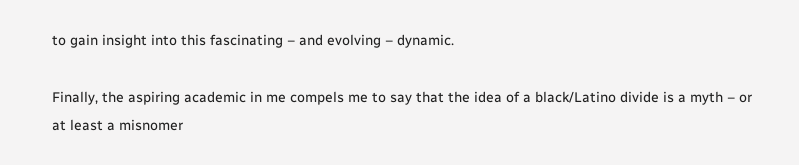to gain insight into this fascinating – and evolving – dynamic.

Finally, the aspiring academic in me compels me to say that the idea of a black/Latino divide is a myth – or at least a misnomer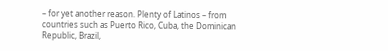– for yet another reason. Plenty of Latinos – from countries such as Puerto Rico, Cuba, the Dominican Republic, Brazil,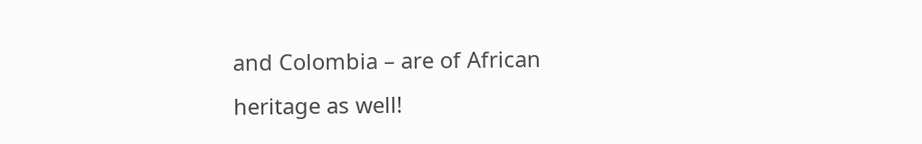and Colombia – are of African heritage as well!